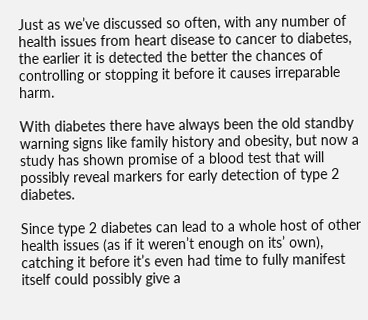Just as we’ve discussed so often, with any number of health issues from heart disease to cancer to diabetes, the earlier it is detected the better the chances of controlling or stopping it before it causes irreparable harm.

With diabetes there have always been the old standby warning signs like family history and obesity, but now a study has shown promise of a blood test that will possibly reveal markers for early detection of type 2 diabetes.

Since type 2 diabetes can lead to a whole host of other health issues (as if it weren’t enough on its’ own), catching it before it’s even had time to fully manifest itself could possibly give a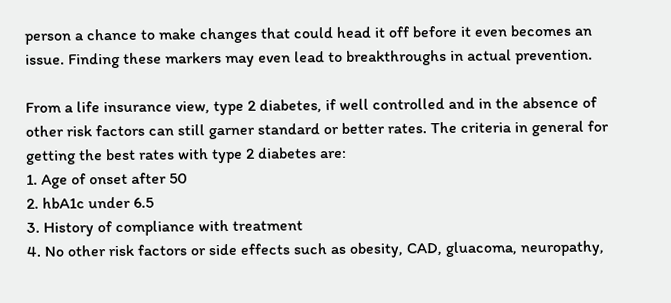person a chance to make changes that could head it off before it even becomes an issue. Finding these markers may even lead to breakthroughs in actual prevention.

From a life insurance view, type 2 diabetes, if well controlled and in the absence of other risk factors can still garner standard or better rates. The criteria in general for getting the best rates with type 2 diabetes are:
1. Age of onset after 50
2. hbA1c under 6.5
3. History of compliance with treatment
4. No other risk factors or side effects such as obesity, CAD, gluacoma, neuropathy,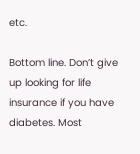etc.

Bottom line. Don’t give up looking for life insurance if you have diabetes. Most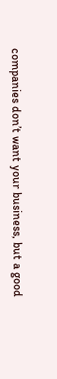companies don’t want your business, but a good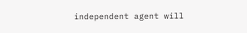independent agent will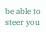be able to steer you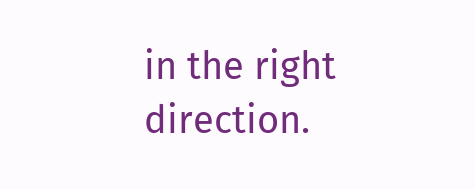in the right direction.